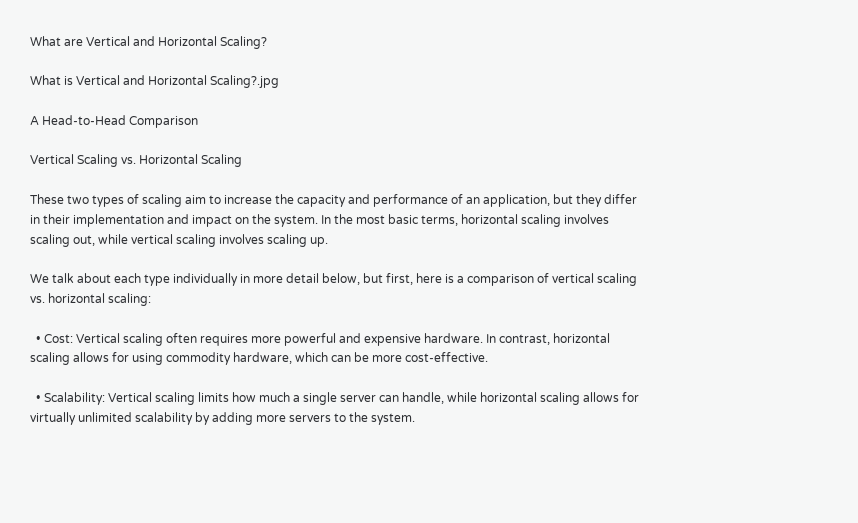What are Vertical and Horizontal Scaling?

What is Vertical and Horizontal Scaling?.jpg

A Head-to-Head Comparison

Vertical Scaling vs. Horizontal Scaling

These two types of scaling aim to increase the capacity and performance of an application, but they differ in their implementation and impact on the system. In the most basic terms, horizontal scaling involves scaling out, while vertical scaling involves scaling up.

We talk about each type individually in more detail below, but first, here is a comparison of vertical scaling vs. horizontal scaling:

  • Cost: Vertical scaling often requires more powerful and expensive hardware. In contrast, horizontal scaling allows for using commodity hardware, which can be more cost-effective.

  • Scalability: Vertical scaling limits how much a single server can handle, while horizontal scaling allows for virtually unlimited scalability by adding more servers to the system.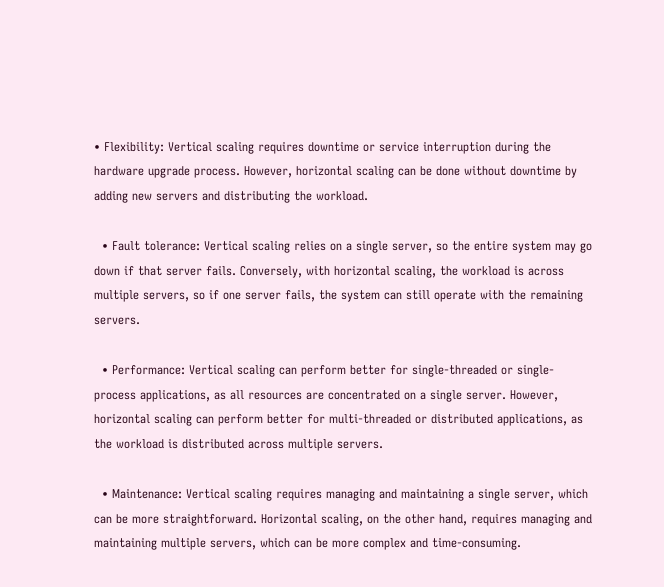• Flexibility: Vertical scaling requires downtime or service interruption during the hardware upgrade process. However, horizontal scaling can be done without downtime by adding new servers and distributing the workload.

  • Fault tolerance: Vertical scaling relies on a single server, so the entire system may go down if that server fails. Conversely, with horizontal scaling, the workload is across multiple servers, so if one server fails, the system can still operate with the remaining servers.

  • Performance: Vertical scaling can perform better for single-threaded or single-process applications, as all resources are concentrated on a single server. However, horizontal scaling can perform better for multi-threaded or distributed applications, as the workload is distributed across multiple servers.

  • Maintenance: Vertical scaling requires managing and maintaining a single server, which can be more straightforward. Horizontal scaling, on the other hand, requires managing and maintaining multiple servers, which can be more complex and time-consuming.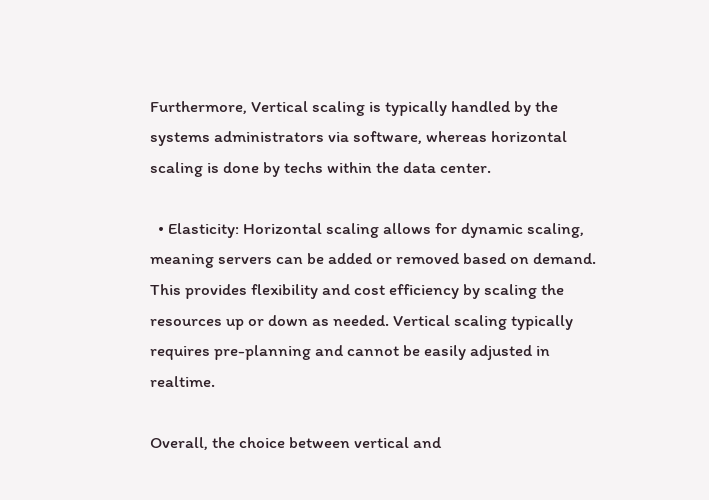Furthermore, Vertical scaling is typically handled by the systems administrators via software, whereas horizontal scaling is done by techs within the data center.

  • Elasticity: Horizontal scaling allows for dynamic scaling, meaning servers can be added or removed based on demand. This provides flexibility and cost efficiency by scaling the resources up or down as needed. Vertical scaling typically requires pre-planning and cannot be easily adjusted in realtime.

Overall, the choice between vertical and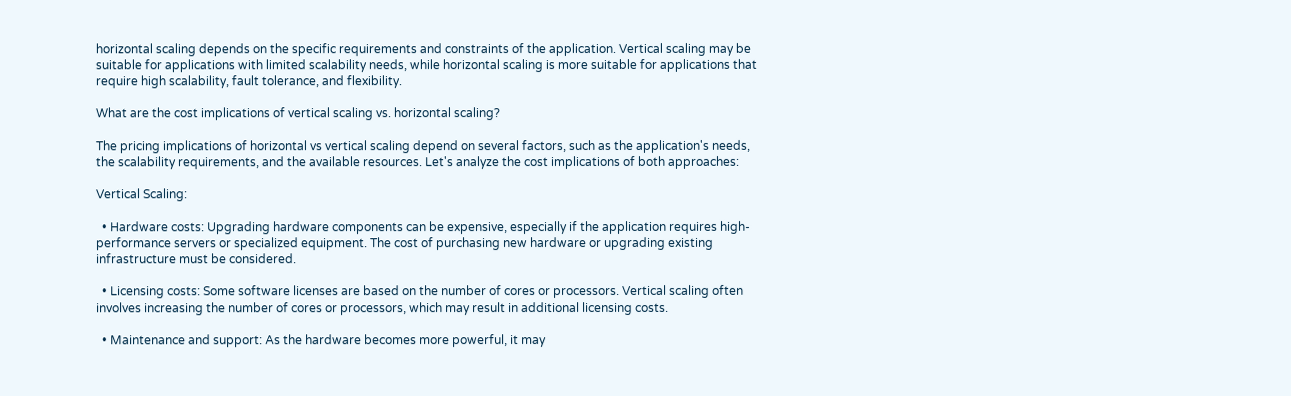horizontal scaling depends on the specific requirements and constraints of the application. Vertical scaling may be suitable for applications with limited scalability needs, while horizontal scaling is more suitable for applications that require high scalability, fault tolerance, and flexibility.

What are the cost implications of vertical scaling vs. horizontal scaling?

The pricing implications of horizontal vs vertical scaling depend on several factors, such as the application's needs, the scalability requirements, and the available resources. Let's analyze the cost implications of both approaches:

Vertical Scaling:

  • Hardware costs: Upgrading hardware components can be expensive, especially if the application requires high-performance servers or specialized equipment. The cost of purchasing new hardware or upgrading existing infrastructure must be considered.

  • Licensing costs: Some software licenses are based on the number of cores or processors. Vertical scaling often involves increasing the number of cores or processors, which may result in additional licensing costs.

  • Maintenance and support: As the hardware becomes more powerful, it may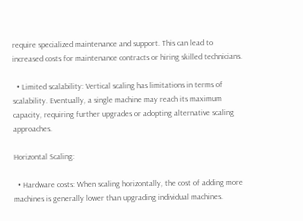require specialized maintenance and support. This can lead to increased costs for maintenance contracts or hiring skilled technicians.

  • Limited scalability: Vertical scaling has limitations in terms of scalability. Eventually, a single machine may reach its maximum capacity, requiring further upgrades or adopting alternative scaling approaches.

Horizontal Scaling:

  • Hardware costs: When scaling horizontally, the cost of adding more machines is generally lower than upgrading individual machines.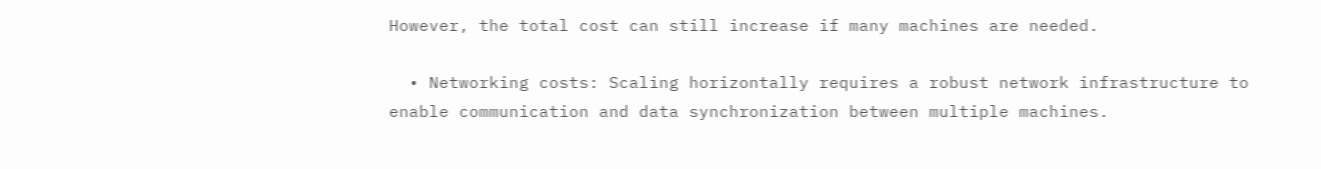However, the total cost can still increase if many machines are needed.

  • Networking costs: Scaling horizontally requires a robust network infrastructure to enable communication and data synchronization between multiple machines.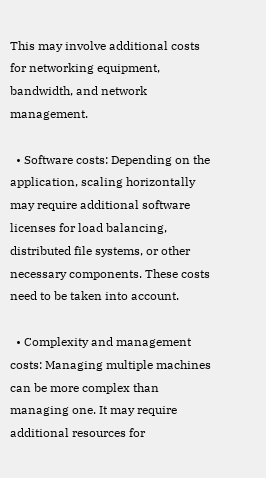This may involve additional costs for networking equipment, bandwidth, and network management.

  • Software costs: Depending on the application, scaling horizontally may require additional software licenses for load balancing, distributed file systems, or other necessary components. These costs need to be taken into account.

  • Complexity and management costs: Managing multiple machines can be more complex than managing one. It may require additional resources for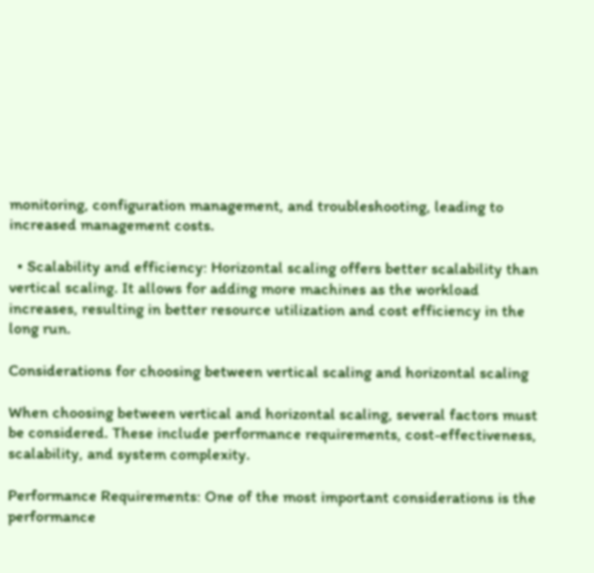monitoring, configuration management, and troubleshooting, leading to increased management costs.

  • Scalability and efficiency: Horizontal scaling offers better scalability than vertical scaling. It allows for adding more machines as the workload increases, resulting in better resource utilization and cost efficiency in the long run.

Considerations for choosing between vertical scaling and horizontal scaling

When choosing between vertical and horizontal scaling, several factors must be considered. These include performance requirements, cost-effectiveness, scalability, and system complexity.

Performance Requirements: One of the most important considerations is the performance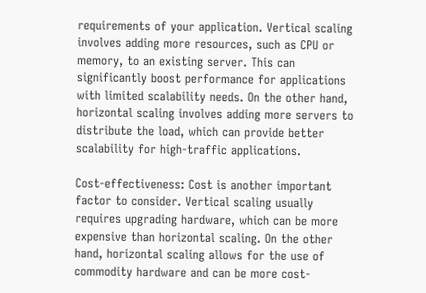requirements of your application. Vertical scaling involves adding more resources, such as CPU or memory, to an existing server. This can significantly boost performance for applications with limited scalability needs. On the other hand, horizontal scaling involves adding more servers to distribute the load, which can provide better scalability for high-traffic applications.

Cost-effectiveness: Cost is another important factor to consider. Vertical scaling usually requires upgrading hardware, which can be more expensive than horizontal scaling. On the other hand, horizontal scaling allows for the use of commodity hardware and can be more cost-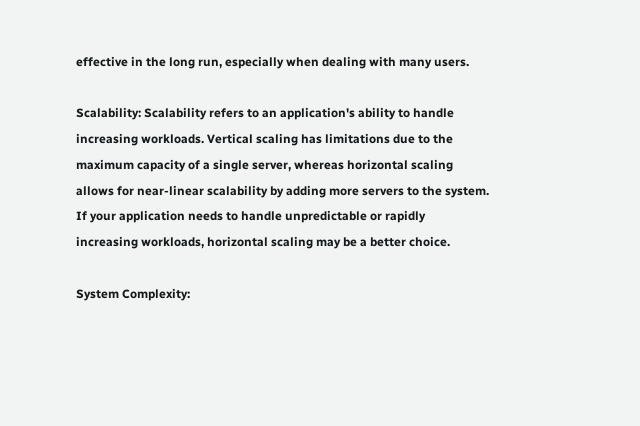effective in the long run, especially when dealing with many users.

Scalability: Scalability refers to an application's ability to handle increasing workloads. Vertical scaling has limitations due to the maximum capacity of a single server, whereas horizontal scaling allows for near-linear scalability by adding more servers to the system. If your application needs to handle unpredictable or rapidly increasing workloads, horizontal scaling may be a better choice.

System Complexity: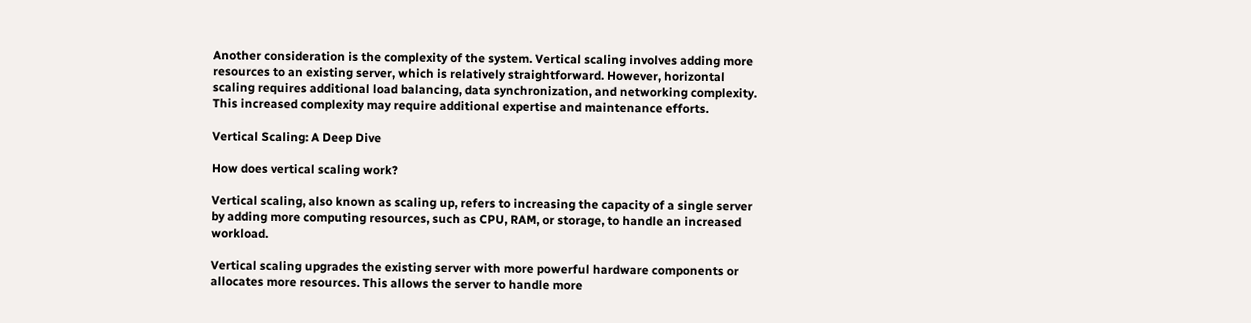Another consideration is the complexity of the system. Vertical scaling involves adding more resources to an existing server, which is relatively straightforward. However, horizontal scaling requires additional load balancing, data synchronization, and networking complexity. This increased complexity may require additional expertise and maintenance efforts.

Vertical Scaling: A Deep Dive

How does vertical scaling work?

Vertical scaling, also known as scaling up, refers to increasing the capacity of a single server by adding more computing resources, such as CPU, RAM, or storage, to handle an increased workload.

Vertical scaling upgrades the existing server with more powerful hardware components or allocates more resources. This allows the server to handle more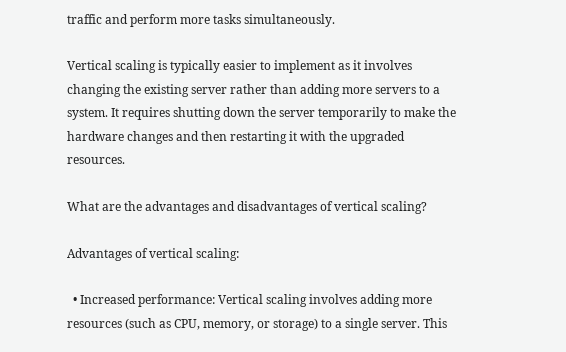traffic and perform more tasks simultaneously.

Vertical scaling is typically easier to implement as it involves changing the existing server rather than adding more servers to a system. It requires shutting down the server temporarily to make the hardware changes and then restarting it with the upgraded resources.

What are the advantages and disadvantages of vertical scaling?

Advantages of vertical scaling:

  • Increased performance: Vertical scaling involves adding more resources (such as CPU, memory, or storage) to a single server. This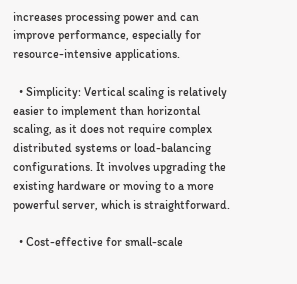increases processing power and can improve performance, especially for resource-intensive applications.

  • Simplicity: Vertical scaling is relatively easier to implement than horizontal scaling, as it does not require complex distributed systems or load-balancing configurations. It involves upgrading the existing hardware or moving to a more powerful server, which is straightforward.

  • Cost-effective for small-scale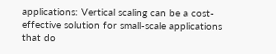applications: Vertical scaling can be a cost-effective solution for small-scale applications that do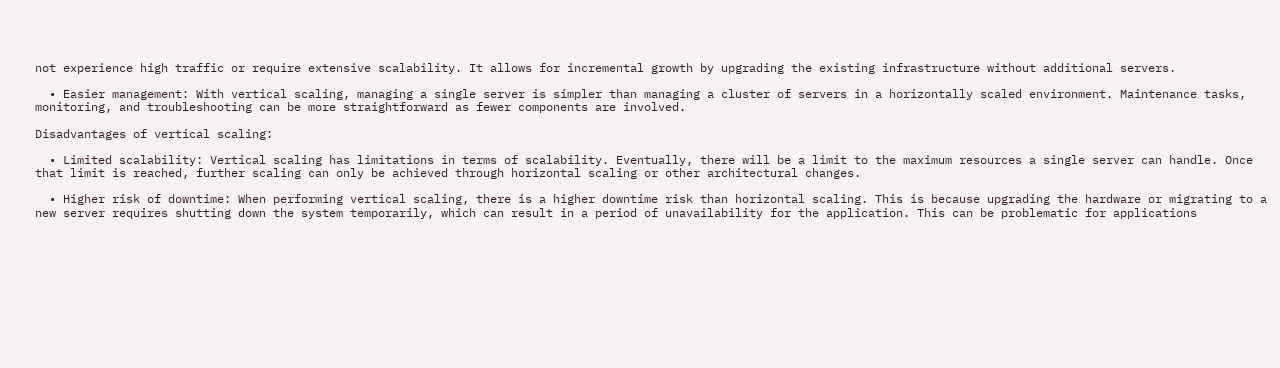not experience high traffic or require extensive scalability. It allows for incremental growth by upgrading the existing infrastructure without additional servers.

  • Easier management: With vertical scaling, managing a single server is simpler than managing a cluster of servers in a horizontally scaled environment. Maintenance tasks, monitoring, and troubleshooting can be more straightforward as fewer components are involved.

Disadvantages of vertical scaling:

  • Limited scalability: Vertical scaling has limitations in terms of scalability. Eventually, there will be a limit to the maximum resources a single server can handle. Once that limit is reached, further scaling can only be achieved through horizontal scaling or other architectural changes.

  • Higher risk of downtime: When performing vertical scaling, there is a higher downtime risk than horizontal scaling. This is because upgrading the hardware or migrating to a new server requires shutting down the system temporarily, which can result in a period of unavailability for the application. This can be problematic for applications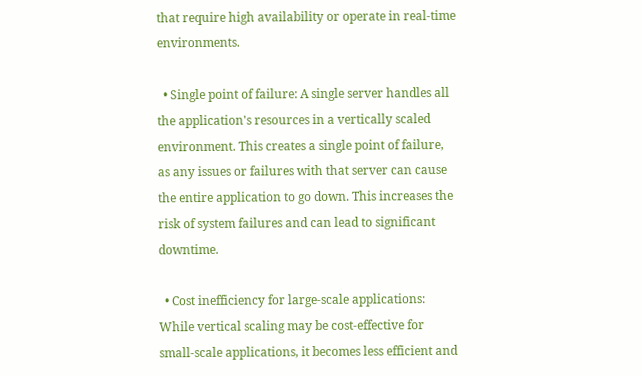that require high availability or operate in real-time environments.

  • Single point of failure: A single server handles all the application's resources in a vertically scaled environment. This creates a single point of failure, as any issues or failures with that server can cause the entire application to go down. This increases the risk of system failures and can lead to significant downtime.

  • Cost inefficiency for large-scale applications: While vertical scaling may be cost-effective for small-scale applications, it becomes less efficient and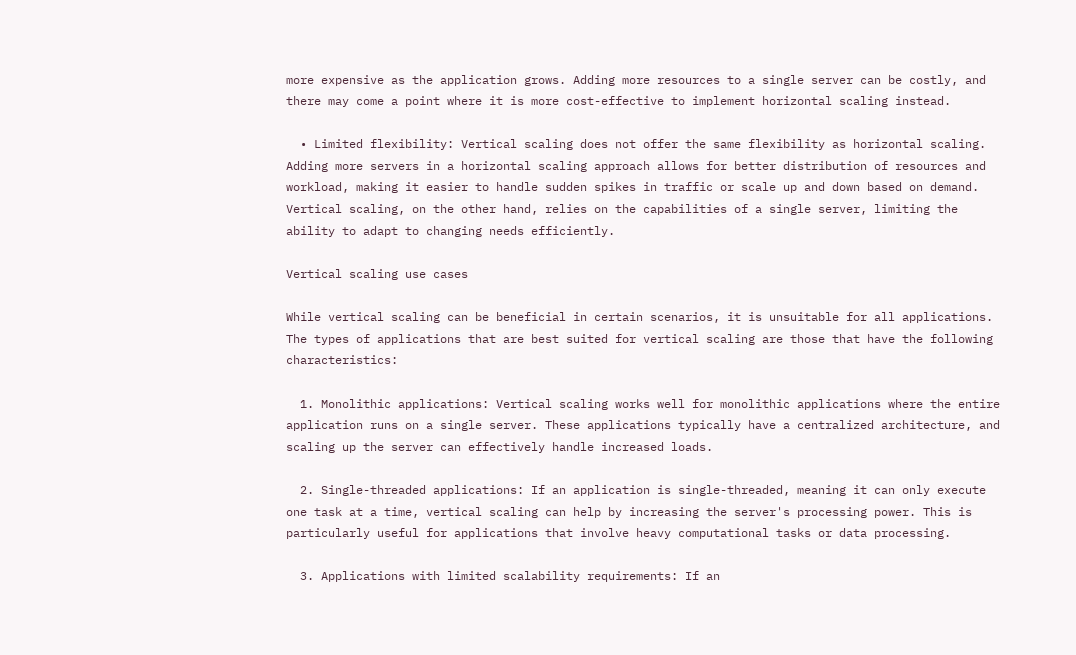more expensive as the application grows. Adding more resources to a single server can be costly, and there may come a point where it is more cost-effective to implement horizontal scaling instead.

  • Limited flexibility: Vertical scaling does not offer the same flexibility as horizontal scaling. Adding more servers in a horizontal scaling approach allows for better distribution of resources and workload, making it easier to handle sudden spikes in traffic or scale up and down based on demand. Vertical scaling, on the other hand, relies on the capabilities of a single server, limiting the ability to adapt to changing needs efficiently.

Vertical scaling use cases

While vertical scaling can be beneficial in certain scenarios, it is unsuitable for all applications. The types of applications that are best suited for vertical scaling are those that have the following characteristics:

  1. Monolithic applications: Vertical scaling works well for monolithic applications where the entire application runs on a single server. These applications typically have a centralized architecture, and scaling up the server can effectively handle increased loads.

  2. Single-threaded applications: If an application is single-threaded, meaning it can only execute one task at a time, vertical scaling can help by increasing the server's processing power. This is particularly useful for applications that involve heavy computational tasks or data processing.

  3. Applications with limited scalability requirements: If an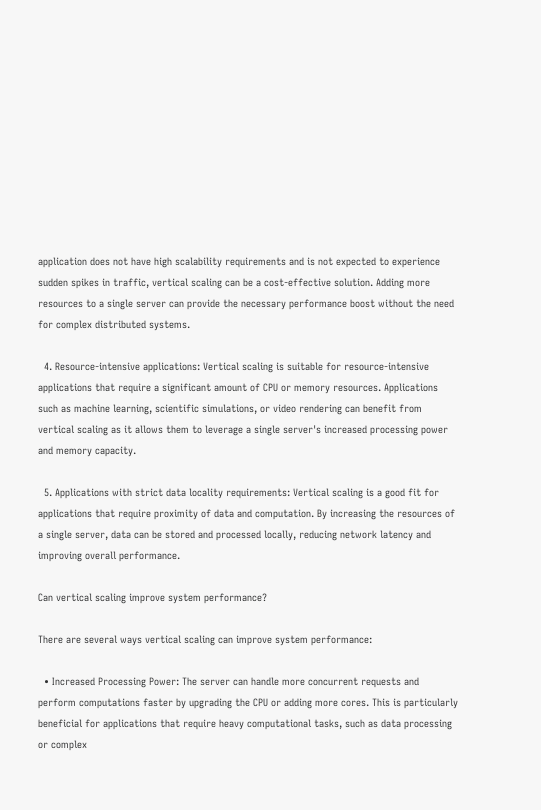application does not have high scalability requirements and is not expected to experience sudden spikes in traffic, vertical scaling can be a cost-effective solution. Adding more resources to a single server can provide the necessary performance boost without the need for complex distributed systems.

  4. Resource-intensive applications: Vertical scaling is suitable for resource-intensive applications that require a significant amount of CPU or memory resources. Applications such as machine learning, scientific simulations, or video rendering can benefit from vertical scaling as it allows them to leverage a single server's increased processing power and memory capacity.

  5. Applications with strict data locality requirements: Vertical scaling is a good fit for applications that require proximity of data and computation. By increasing the resources of a single server, data can be stored and processed locally, reducing network latency and improving overall performance.

Can vertical scaling improve system performance?

There are several ways vertical scaling can improve system performance:

  • Increased Processing Power: The server can handle more concurrent requests and perform computations faster by upgrading the CPU or adding more cores. This is particularly beneficial for applications that require heavy computational tasks, such as data processing or complex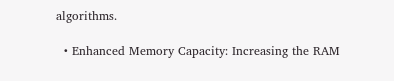algorithms.

  • Enhanced Memory Capacity: Increasing the RAM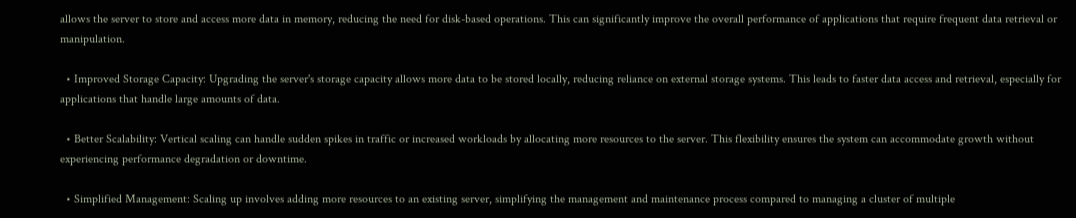allows the server to store and access more data in memory, reducing the need for disk-based operations. This can significantly improve the overall performance of applications that require frequent data retrieval or manipulation.

  • Improved Storage Capacity: Upgrading the server's storage capacity allows more data to be stored locally, reducing reliance on external storage systems. This leads to faster data access and retrieval, especially for applications that handle large amounts of data.

  • Better Scalability: Vertical scaling can handle sudden spikes in traffic or increased workloads by allocating more resources to the server. This flexibility ensures the system can accommodate growth without experiencing performance degradation or downtime.

  • Simplified Management: Scaling up involves adding more resources to an existing server, simplifying the management and maintenance process compared to managing a cluster of multiple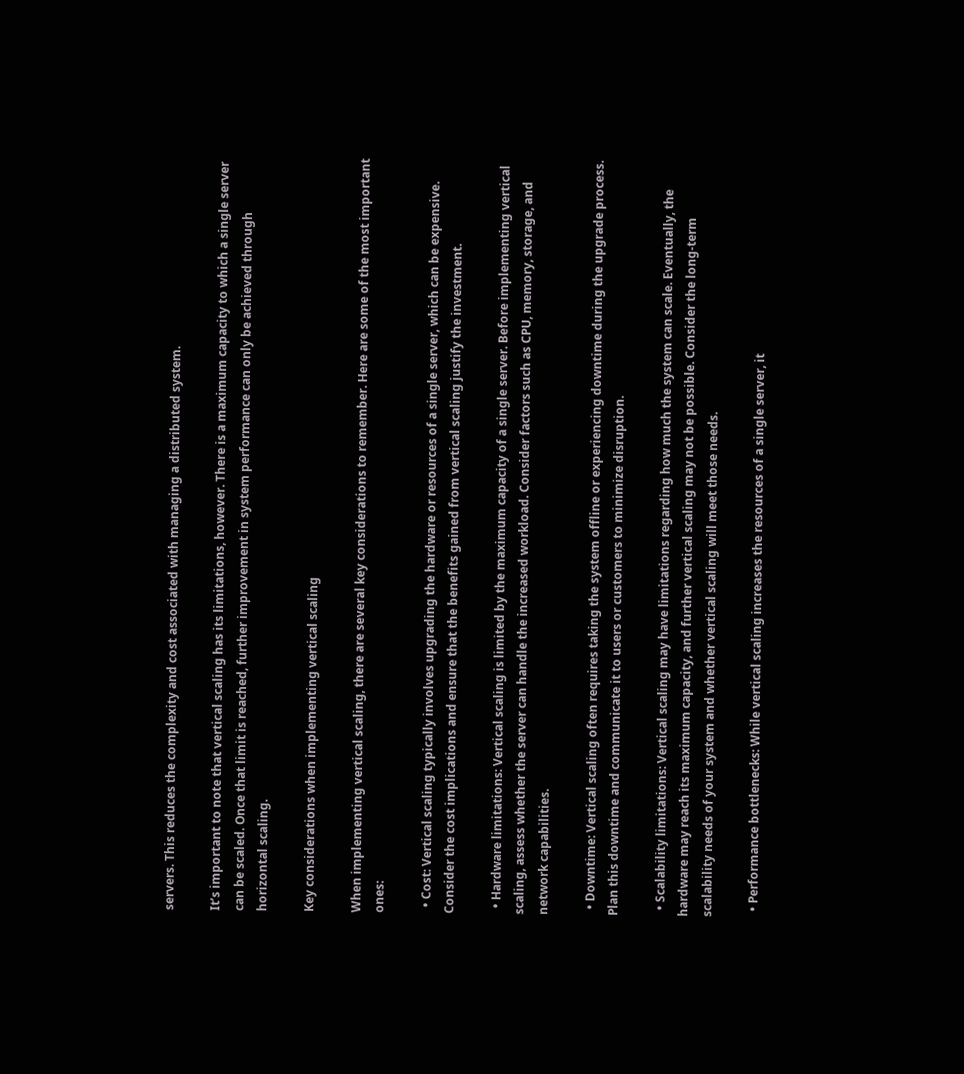servers. This reduces the complexity and cost associated with managing a distributed system.

It’s important to note that vertical scaling has its limitations, however. There is a maximum capacity to which a single server can be scaled. Once that limit is reached, further improvement in system performance can only be achieved through horizontal scaling.

Key considerations when implementing vertical scaling

When implementing vertical scaling, there are several key considerations to remember. Here are some of the most important ones:

  • Cost: Vertical scaling typically involves upgrading the hardware or resources of a single server, which can be expensive. Consider the cost implications and ensure that the benefits gained from vertical scaling justify the investment.

  • Hardware limitations: Vertical scaling is limited by the maximum capacity of a single server. Before implementing vertical scaling, assess whether the server can handle the increased workload. Consider factors such as CPU, memory, storage, and network capabilities.

  • Downtime: Vertical scaling often requires taking the system offline or experiencing downtime during the upgrade process. Plan this downtime and communicate it to users or customers to minimize disruption.

  • Scalability limitations: Vertical scaling may have limitations regarding how much the system can scale. Eventually, the hardware may reach its maximum capacity, and further vertical scaling may not be possible. Consider the long-term scalability needs of your system and whether vertical scaling will meet those needs.

  • Performance bottlenecks: While vertical scaling increases the resources of a single server, it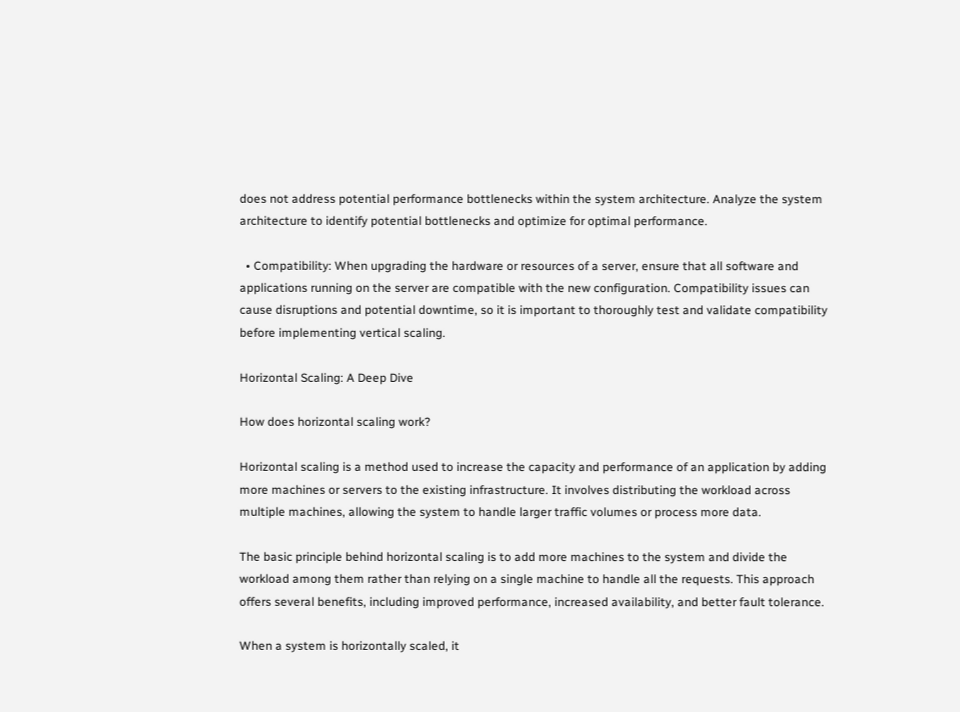does not address potential performance bottlenecks within the system architecture. Analyze the system architecture to identify potential bottlenecks and optimize for optimal performance.

  • Compatibility: When upgrading the hardware or resources of a server, ensure that all software and applications running on the server are compatible with the new configuration. Compatibility issues can cause disruptions and potential downtime, so it is important to thoroughly test and validate compatibility before implementing vertical scaling.

Horizontal Scaling: A Deep Dive

How does horizontal scaling work?

Horizontal scaling is a method used to increase the capacity and performance of an application by adding more machines or servers to the existing infrastructure. It involves distributing the workload across multiple machines, allowing the system to handle larger traffic volumes or process more data.

The basic principle behind horizontal scaling is to add more machines to the system and divide the workload among them rather than relying on a single machine to handle all the requests. This approach offers several benefits, including improved performance, increased availability, and better fault tolerance.

When a system is horizontally scaled, it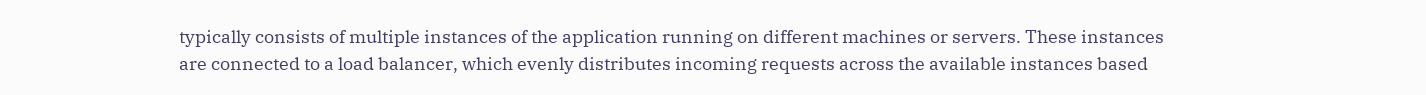typically consists of multiple instances of the application running on different machines or servers. These instances are connected to a load balancer, which evenly distributes incoming requests across the available instances based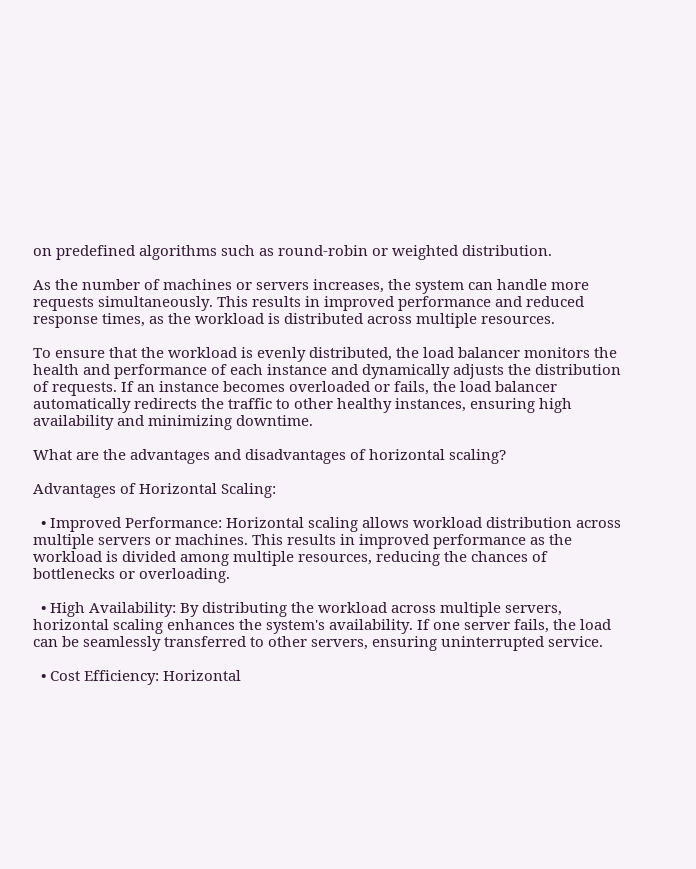on predefined algorithms such as round-robin or weighted distribution.

As the number of machines or servers increases, the system can handle more requests simultaneously. This results in improved performance and reduced response times, as the workload is distributed across multiple resources.

To ensure that the workload is evenly distributed, the load balancer monitors the health and performance of each instance and dynamically adjusts the distribution of requests. If an instance becomes overloaded or fails, the load balancer automatically redirects the traffic to other healthy instances, ensuring high availability and minimizing downtime.

What are the advantages and disadvantages of horizontal scaling?

Advantages of Horizontal Scaling:

  • Improved Performance: Horizontal scaling allows workload distribution across multiple servers or machines. This results in improved performance as the workload is divided among multiple resources, reducing the chances of bottlenecks or overloading.

  • High Availability: By distributing the workload across multiple servers, horizontal scaling enhances the system's availability. If one server fails, the load can be seamlessly transferred to other servers, ensuring uninterrupted service.

  • Cost Efficiency: Horizontal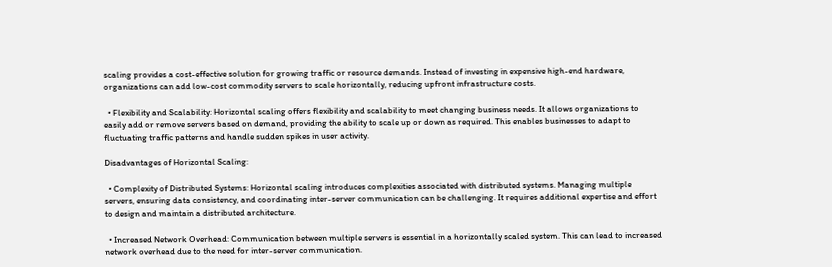scaling provides a cost-effective solution for growing traffic or resource demands. Instead of investing in expensive high-end hardware, organizations can add low-cost commodity servers to scale horizontally, reducing upfront infrastructure costs.

  • Flexibility and Scalability: Horizontal scaling offers flexibility and scalability to meet changing business needs. It allows organizations to easily add or remove servers based on demand, providing the ability to scale up or down as required. This enables businesses to adapt to fluctuating traffic patterns and handle sudden spikes in user activity.

Disadvantages of Horizontal Scaling:

  • Complexity of Distributed Systems: Horizontal scaling introduces complexities associated with distributed systems. Managing multiple servers, ensuring data consistency, and coordinating inter-server communication can be challenging. It requires additional expertise and effort to design and maintain a distributed architecture.

  • Increased Network Overhead: Communication between multiple servers is essential in a horizontally scaled system. This can lead to increased network overhead due to the need for inter-server communication.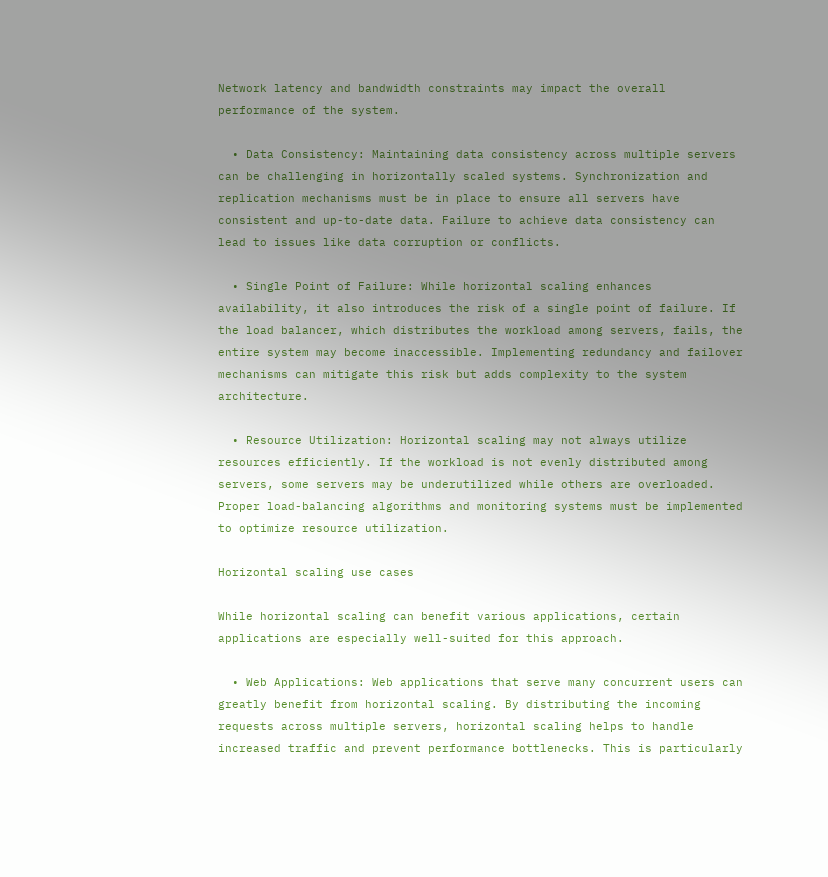Network latency and bandwidth constraints may impact the overall performance of the system.

  • Data Consistency: Maintaining data consistency across multiple servers can be challenging in horizontally scaled systems. Synchronization and replication mechanisms must be in place to ensure all servers have consistent and up-to-date data. Failure to achieve data consistency can lead to issues like data corruption or conflicts.

  • Single Point of Failure: While horizontal scaling enhances availability, it also introduces the risk of a single point of failure. If the load balancer, which distributes the workload among servers, fails, the entire system may become inaccessible. Implementing redundancy and failover mechanisms can mitigate this risk but adds complexity to the system architecture.

  • Resource Utilization: Horizontal scaling may not always utilize resources efficiently. If the workload is not evenly distributed among servers, some servers may be underutilized while others are overloaded. Proper load-balancing algorithms and monitoring systems must be implemented to optimize resource utilization.

Horizontal scaling use cases

While horizontal scaling can benefit various applications, certain applications are especially well-suited for this approach.

  • Web Applications: Web applications that serve many concurrent users can greatly benefit from horizontal scaling. By distributing the incoming requests across multiple servers, horizontal scaling helps to handle increased traffic and prevent performance bottlenecks. This is particularly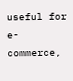useful for e-commerce,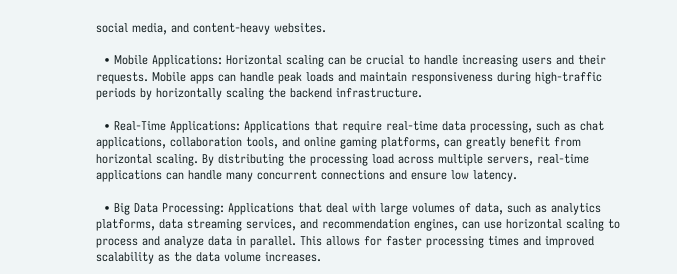social media, and content-heavy websites.

  • Mobile Applications: Horizontal scaling can be crucial to handle increasing users and their requests. Mobile apps can handle peak loads and maintain responsiveness during high-traffic periods by horizontally scaling the backend infrastructure.

  • Real-Time Applications: Applications that require real-time data processing, such as chat applications, collaboration tools, and online gaming platforms, can greatly benefit from horizontal scaling. By distributing the processing load across multiple servers, real-time applications can handle many concurrent connections and ensure low latency.

  • Big Data Processing: Applications that deal with large volumes of data, such as analytics platforms, data streaming services, and recommendation engines, can use horizontal scaling to process and analyze data in parallel. This allows for faster processing times and improved scalability as the data volume increases.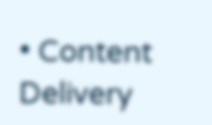• Content Delivery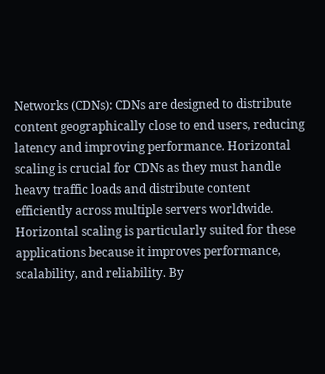Networks (CDNs): CDNs are designed to distribute content geographically close to end users, reducing latency and improving performance. Horizontal scaling is crucial for CDNs as they must handle heavy traffic loads and distribute content efficiently across multiple servers worldwide. Horizontal scaling is particularly suited for these applications because it improves performance, scalability, and reliability. By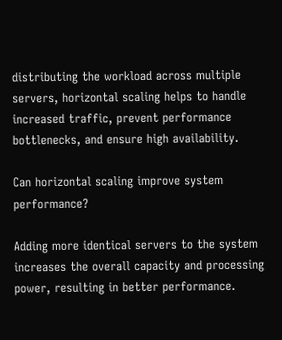distributing the workload across multiple servers, horizontal scaling helps to handle increased traffic, prevent performance bottlenecks, and ensure high availability.

Can horizontal scaling improve system performance?

Adding more identical servers to the system increases the overall capacity and processing power, resulting in better performance.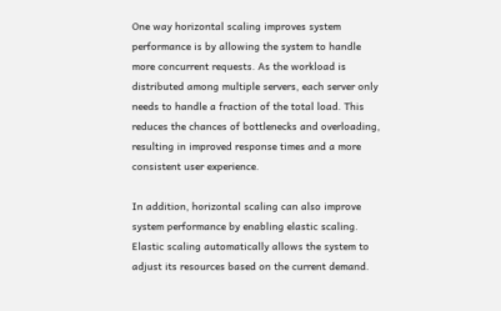One way horizontal scaling improves system performance is by allowing the system to handle more concurrent requests. As the workload is distributed among multiple servers, each server only needs to handle a fraction of the total load. This reduces the chances of bottlenecks and overloading, resulting in improved response times and a more consistent user experience.

In addition, horizontal scaling can also improve system performance by enabling elastic scaling. Elastic scaling automatically allows the system to adjust its resources based on the current demand.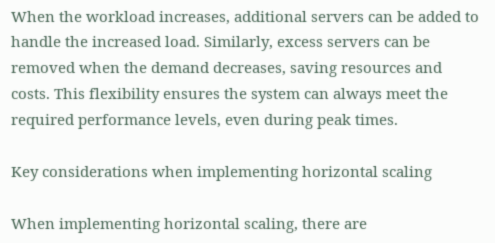When the workload increases, additional servers can be added to handle the increased load. Similarly, excess servers can be removed when the demand decreases, saving resources and costs. This flexibility ensures the system can always meet the required performance levels, even during peak times.

Key considerations when implementing horizontal scaling

When implementing horizontal scaling, there are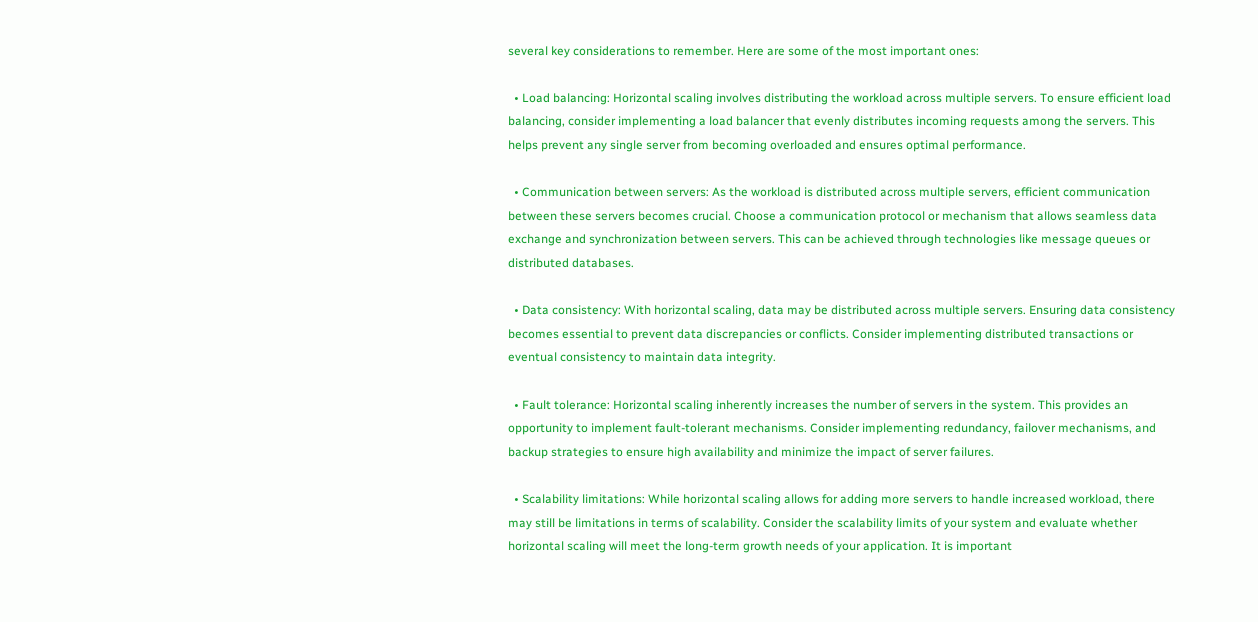several key considerations to remember. Here are some of the most important ones:

  • Load balancing: Horizontal scaling involves distributing the workload across multiple servers. To ensure efficient load balancing, consider implementing a load balancer that evenly distributes incoming requests among the servers. This helps prevent any single server from becoming overloaded and ensures optimal performance.

  • Communication between servers: As the workload is distributed across multiple servers, efficient communication between these servers becomes crucial. Choose a communication protocol or mechanism that allows seamless data exchange and synchronization between servers. This can be achieved through technologies like message queues or distributed databases.

  • Data consistency: With horizontal scaling, data may be distributed across multiple servers. Ensuring data consistency becomes essential to prevent data discrepancies or conflicts. Consider implementing distributed transactions or eventual consistency to maintain data integrity.

  • Fault tolerance: Horizontal scaling inherently increases the number of servers in the system. This provides an opportunity to implement fault-tolerant mechanisms. Consider implementing redundancy, failover mechanisms, and backup strategies to ensure high availability and minimize the impact of server failures.

  • Scalability limitations: While horizontal scaling allows for adding more servers to handle increased workload, there may still be limitations in terms of scalability. Consider the scalability limits of your system and evaluate whether horizontal scaling will meet the long-term growth needs of your application. It is important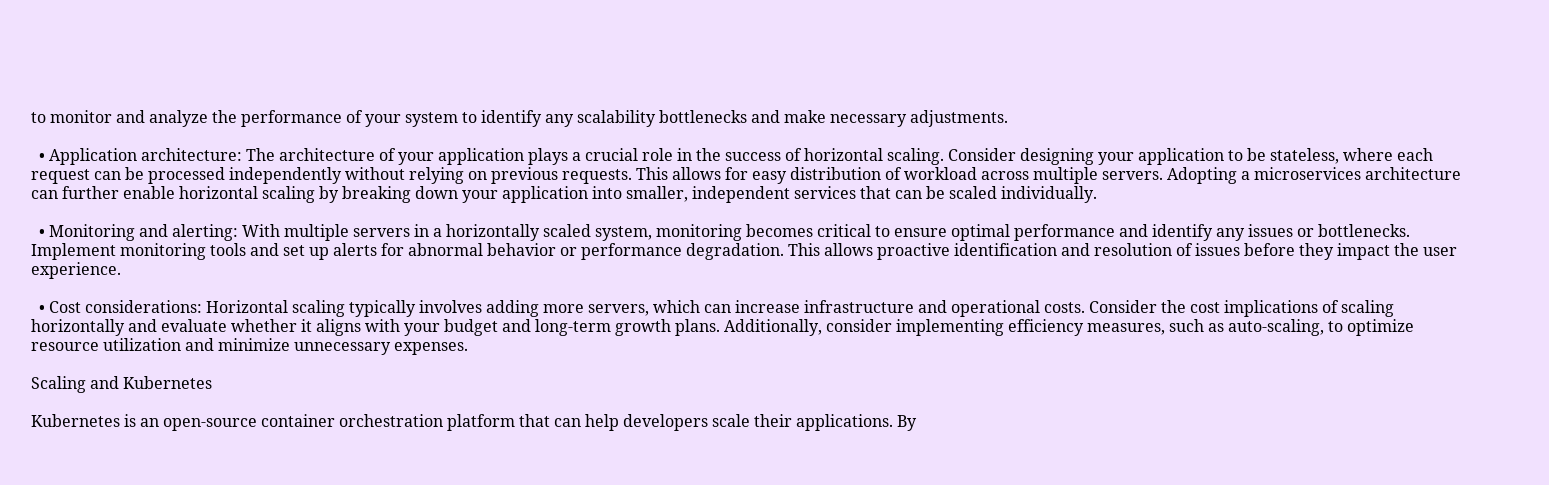to monitor and analyze the performance of your system to identify any scalability bottlenecks and make necessary adjustments.

  • Application architecture: The architecture of your application plays a crucial role in the success of horizontal scaling. Consider designing your application to be stateless, where each request can be processed independently without relying on previous requests. This allows for easy distribution of workload across multiple servers. Adopting a microservices architecture can further enable horizontal scaling by breaking down your application into smaller, independent services that can be scaled individually.

  • Monitoring and alerting: With multiple servers in a horizontally scaled system, monitoring becomes critical to ensure optimal performance and identify any issues or bottlenecks. Implement monitoring tools and set up alerts for abnormal behavior or performance degradation. This allows proactive identification and resolution of issues before they impact the user experience.

  • Cost considerations: Horizontal scaling typically involves adding more servers, which can increase infrastructure and operational costs. Consider the cost implications of scaling horizontally and evaluate whether it aligns with your budget and long-term growth plans. Additionally, consider implementing efficiency measures, such as auto-scaling, to optimize resource utilization and minimize unnecessary expenses.

Scaling and Kubernetes

Kubernetes is an open-source container orchestration platform that can help developers scale their applications. By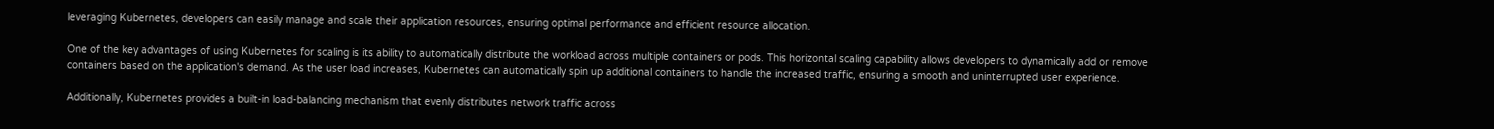leveraging Kubernetes, developers can easily manage and scale their application resources, ensuring optimal performance and efficient resource allocation.

One of the key advantages of using Kubernetes for scaling is its ability to automatically distribute the workload across multiple containers or pods. This horizontal scaling capability allows developers to dynamically add or remove containers based on the application's demand. As the user load increases, Kubernetes can automatically spin up additional containers to handle the increased traffic, ensuring a smooth and uninterrupted user experience.

Additionally, Kubernetes provides a built-in load-balancing mechanism that evenly distributes network traffic across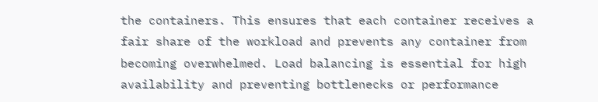the containers. This ensures that each container receives a fair share of the workload and prevents any container from becoming overwhelmed. Load balancing is essential for high availability and preventing bottlenecks or performance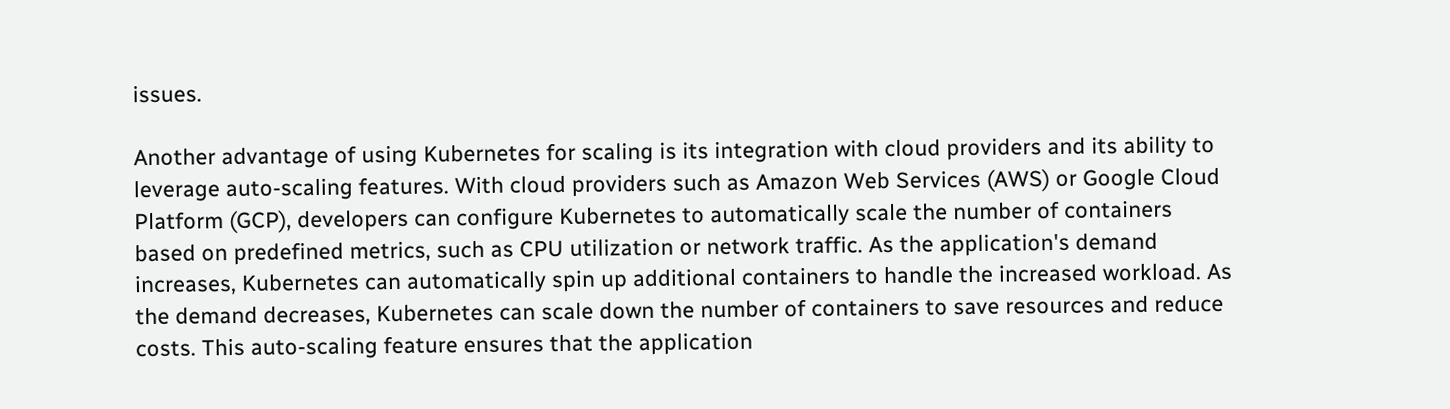issues.

Another advantage of using Kubernetes for scaling is its integration with cloud providers and its ability to leverage auto-scaling features. With cloud providers such as Amazon Web Services (AWS) or Google Cloud Platform (GCP), developers can configure Kubernetes to automatically scale the number of containers based on predefined metrics, such as CPU utilization or network traffic. As the application's demand increases, Kubernetes can automatically spin up additional containers to handle the increased workload. As the demand decreases, Kubernetes can scale down the number of containers to save resources and reduce costs. This auto-scaling feature ensures that the application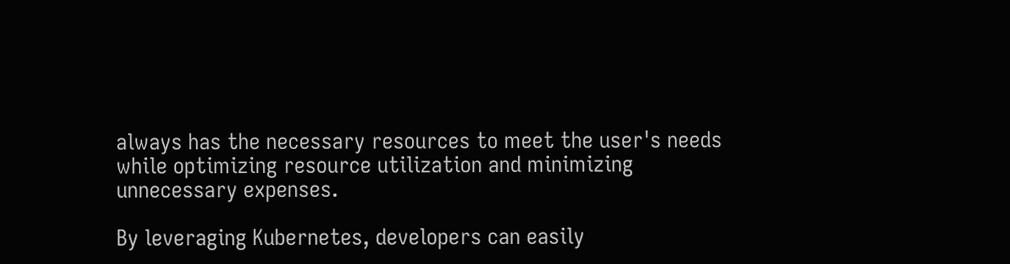always has the necessary resources to meet the user's needs while optimizing resource utilization and minimizing unnecessary expenses.

By leveraging Kubernetes, developers can easily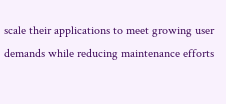scale their applications to meet growing user demands while reducing maintenance efforts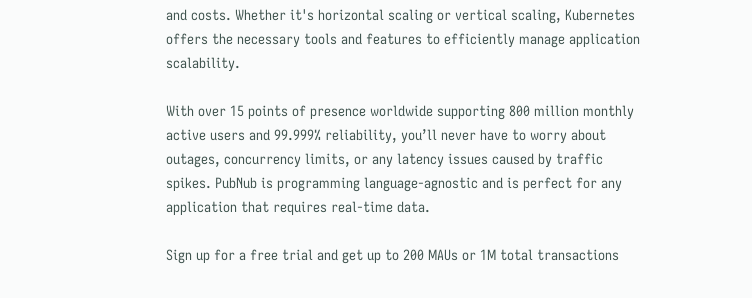and costs. Whether it's horizontal scaling or vertical scaling, Kubernetes offers the necessary tools and features to efficiently manage application scalability.

With over 15 points of presence worldwide supporting 800 million monthly active users and 99.999% reliability, you’ll never have to worry about outages, concurrency limits, or any latency issues caused by traffic spikes. PubNub is programming language-agnostic and is perfect for any application that requires real-time data.

Sign up for a free trial and get up to 200 MAUs or 1M total transactions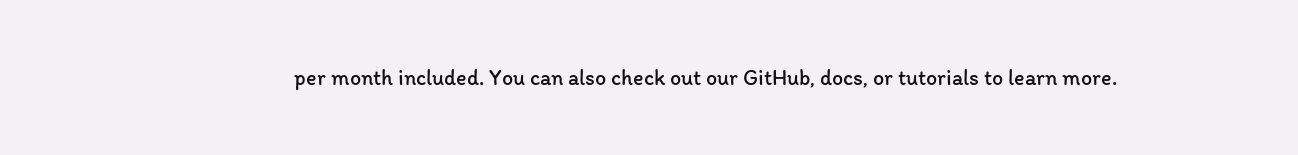per month included. You can also check out our GitHub, docs, or tutorials to learn more.